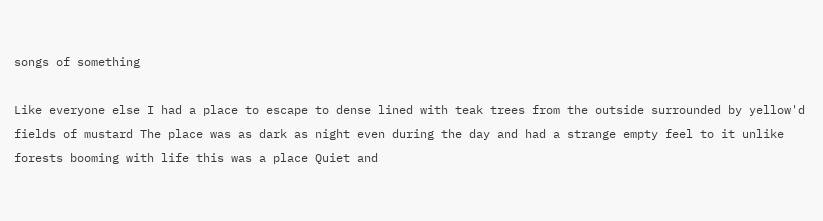songs of something

Like everyone else I had a place to escape to dense lined with teak trees from the outside surrounded by yellow'd fields of mustard The place was as dark as night even during the day and had a strange empty feel to it unlike forests booming with life this was a place Quiet and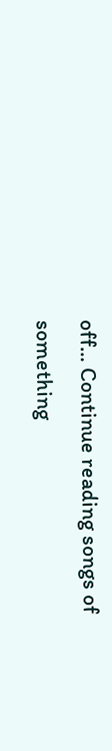off… Continue reading songs of something